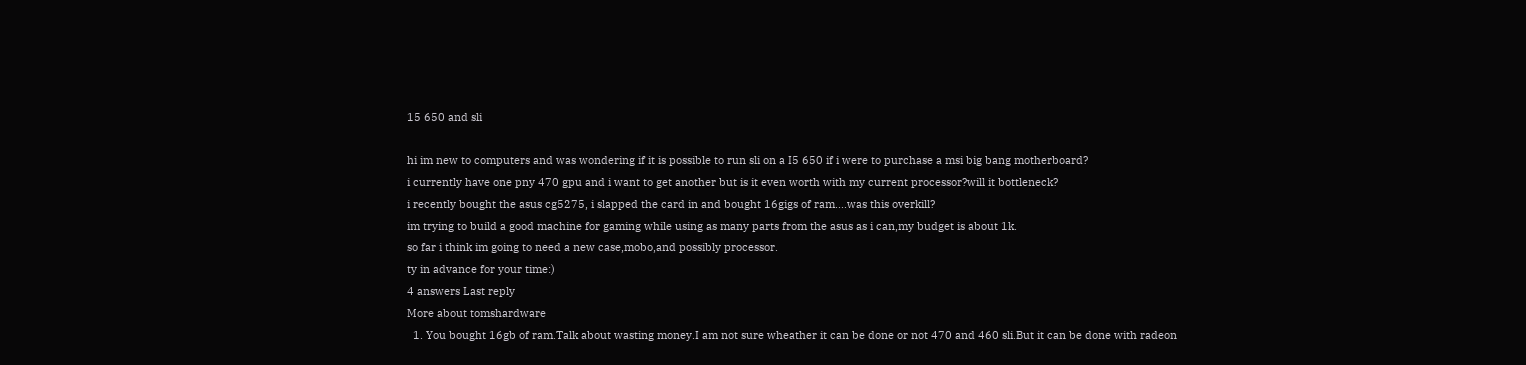15 650 and sli

hi im new to computers and was wondering if it is possible to run sli on a I5 650 if i were to purchase a msi big bang motherboard?
i currently have one pny 470 gpu and i want to get another but is it even worth with my current processor?will it bottleneck?
i recently bought the asus cg5275, i slapped the card in and bought 16gigs of ram....was this overkill?
im trying to build a good machine for gaming while using as many parts from the asus as i can,my budget is about 1k.
so far i think im going to need a new case,mobo,and possibly processor.
ty in advance for your time:)
4 answers Last reply
More about tomshardware
  1. You bought 16gb of ram.Talk about wasting money.I am not sure wheather it can be done or not 470 and 460 sli.But it can be done with radeon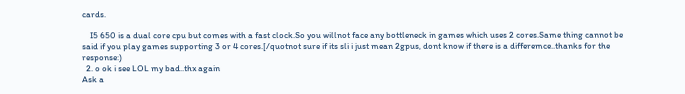cards.

    I5 650 is a dual core cpu but comes with a fast clock.So you willnot face any bottleneck in games which uses 2 cores.Same thing cannot be said if you play games supporting 3 or 4 cores.[/quotnot sure if its sli i just mean 2gpus, dont know if there is a differemce..thanks for the response:)
  2. o ok i see LOL my bad..thx again
Ask a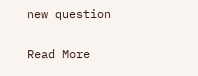new question

Read More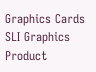Graphics Cards SLI Graphics Product